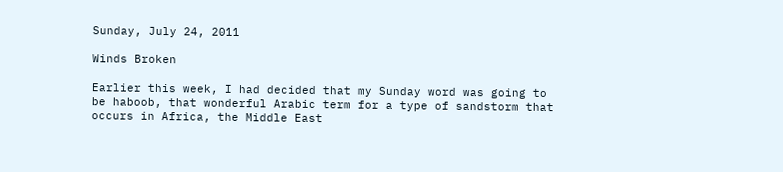Sunday, July 24, 2011

Winds Broken

Earlier this week, I had decided that my Sunday word was going to be haboob, that wonderful Arabic term for a type of sandstorm that occurs in Africa, the Middle East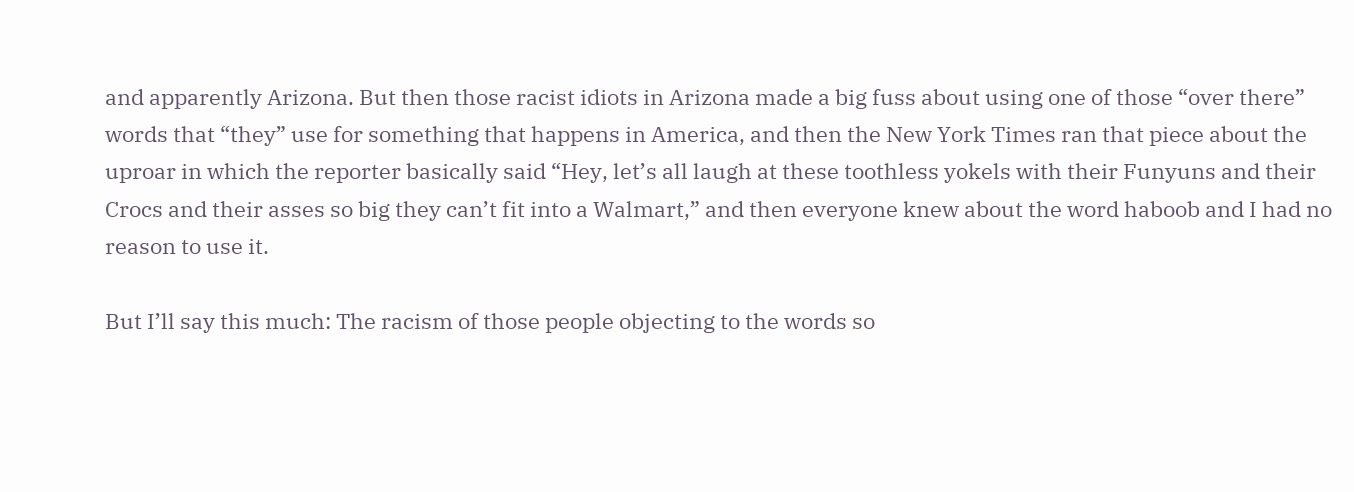and apparently Arizona. But then those racist idiots in Arizona made a big fuss about using one of those “over there” words that “they” use for something that happens in America, and then the New York Times ran that piece about the uproar in which the reporter basically said “Hey, let’s all laugh at these toothless yokels with their Funyuns and their Crocs and their asses so big they can’t fit into a Walmart,” and then everyone knew about the word haboob and I had no reason to use it.

But I’ll say this much: The racism of those people objecting to the words so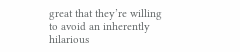great that they’re willing to avoid an inherently hilarious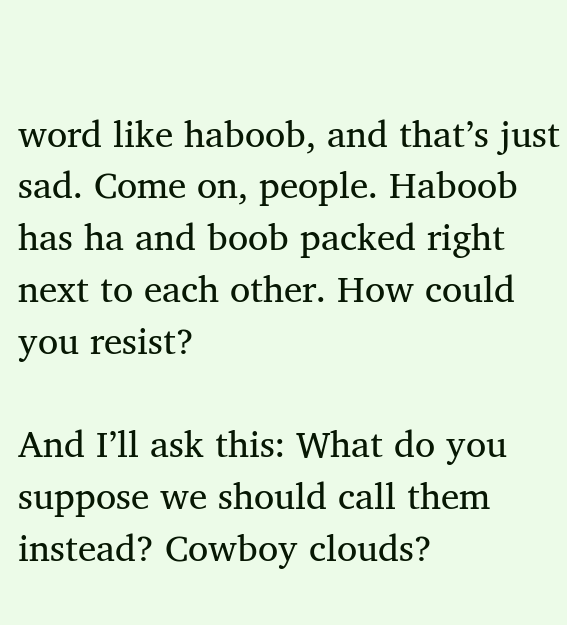word like haboob, and that’s just sad. Come on, people. Haboob has ha and boob packed right next to each other. How could you resist?

And I’ll ask this: What do you suppose we should call them instead? Cowboy clouds?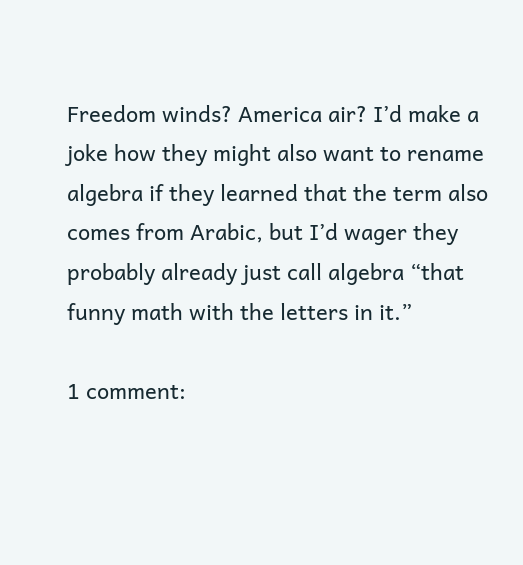Freedom winds? America air? I’d make a joke how they might also want to rename algebra if they learned that the term also comes from Arabic, but I’d wager they probably already just call algebra “that funny math with the letters in it.”

1 comment: